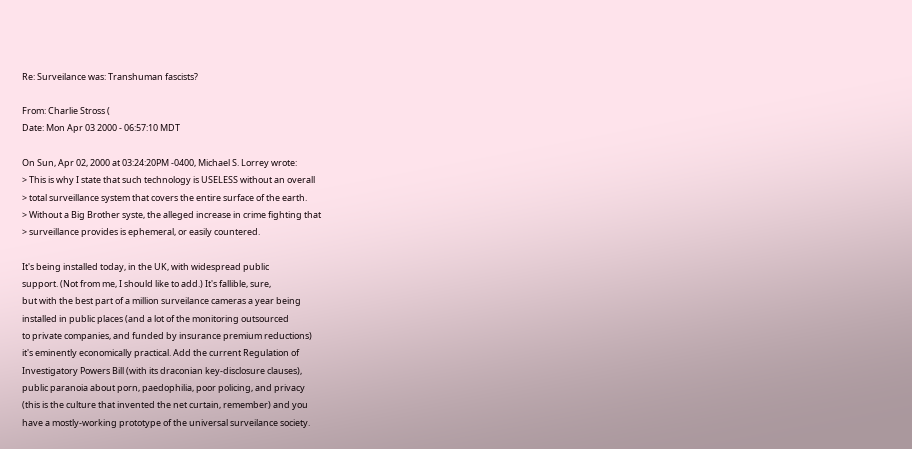Re: Surveilance was: Transhuman fascists?

From: Charlie Stross (
Date: Mon Apr 03 2000 - 06:57:10 MDT

On Sun, Apr 02, 2000 at 03:24:20PM -0400, Michael S. Lorrey wrote:
> This is why I state that such technology is USELESS without an overall
> total surveillance system that covers the entire surface of the earth.
> Without a Big Brother syste, the alleged increase in crime fighting that
> surveillance provides is ephemeral, or easily countered.

It's being installed today, in the UK, with widespread public
support. (Not from me, I should like to add.) It's fallible, sure,
but with the best part of a million surveilance cameras a year being
installed in public places (and a lot of the monitoring outsourced
to private companies, and funded by insurance premium reductions)
it's eminently economically practical. Add the current Regulation of
Investigatory Powers Bill (with its draconian key-disclosure clauses),
public paranoia about porn, paedophilia, poor policing, and privacy
(this is the culture that invented the net curtain, remember) and you
have a mostly-working prototype of the universal surveilance society.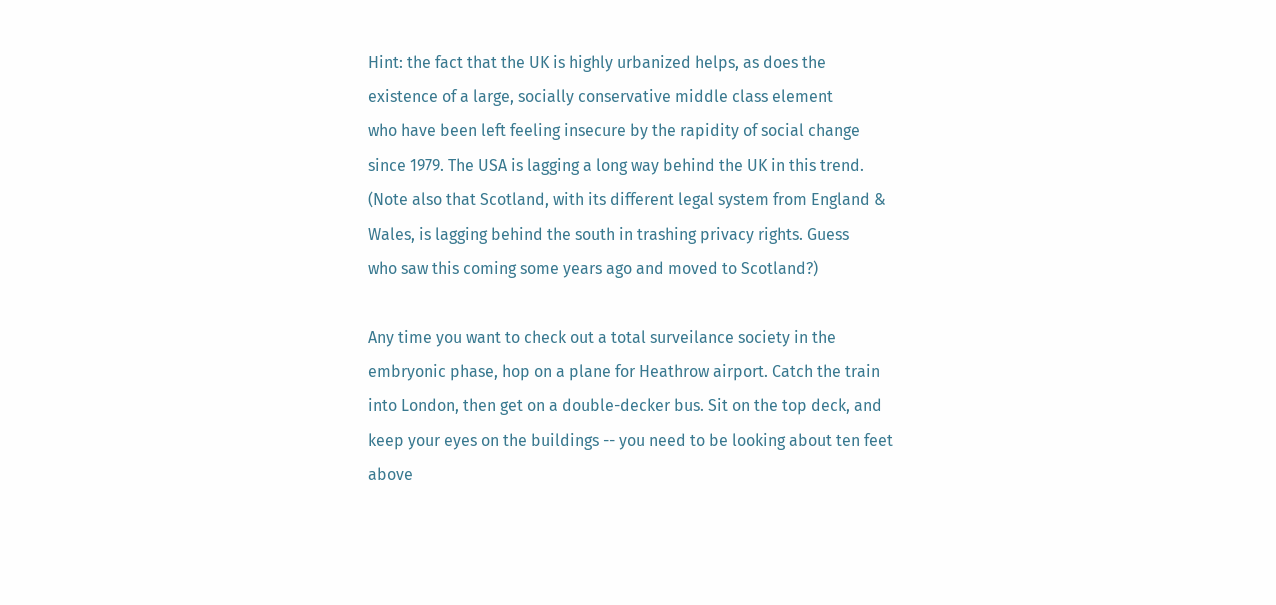Hint: the fact that the UK is highly urbanized helps, as does the
existence of a large, socially conservative middle class element
who have been left feeling insecure by the rapidity of social change
since 1979. The USA is lagging a long way behind the UK in this trend.
(Note also that Scotland, with its different legal system from England &
Wales, is lagging behind the south in trashing privacy rights. Guess
who saw this coming some years ago and moved to Scotland?)

Any time you want to check out a total surveilance society in the
embryonic phase, hop on a plane for Heathrow airport. Catch the train
into London, then get on a double-decker bus. Sit on the top deck, and
keep your eyes on the buildings -- you need to be looking about ten feet
above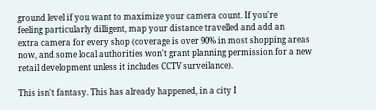ground level if you want to maximize your camera count. If you're
feeling particularly dilligent, map your distance travelled and add an
extra camera for every shop (coverage is over 90% in most shopping areas
now, and some local authorities won't grant planning permission for a new
retail development unless it includes CCTV surveilance).

This isn't fantasy. This has already happened, in a city I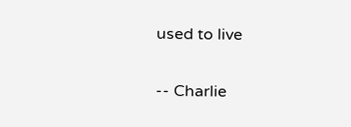used to live

-- Charlie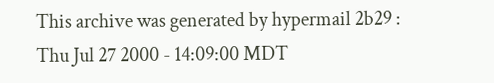This archive was generated by hypermail 2b29 : Thu Jul 27 2000 - 14:09:00 MDT